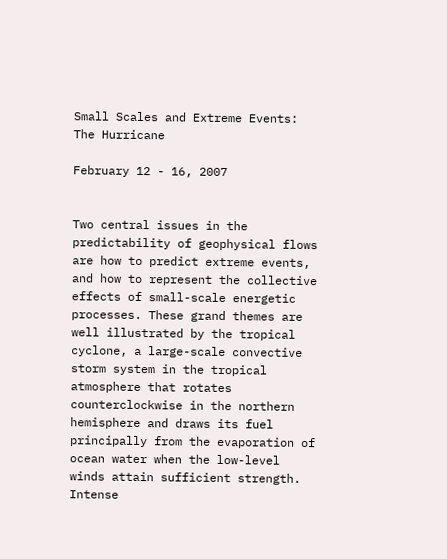Small Scales and Extreme Events: The Hurricane

February 12 - 16, 2007


Two central issues in the predictability of geophysical flows are how to predict extreme events, and how to represent the collective effects of small-scale energetic processes. These grand themes are well illustrated by the tropical cyclone, a large-scale convective storm system in the tropical atmosphere that rotates counterclockwise in the northern hemisphere and draws its fuel principally from the evaporation of ocean water when the low-level winds attain sufficient strength. Intense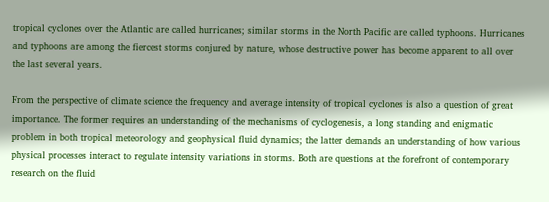tropical cyclones over the Atlantic are called hurricanes; similar storms in the North Pacific are called typhoons. Hurricanes and typhoons are among the fiercest storms conjured by nature, whose destructive power has become apparent to all over the last several years.

From the perspective of climate science the frequency and average intensity of tropical cyclones is also a question of great importance. The former requires an understanding of the mechanisms of cyclogenesis, a long standing and enigmatic problem in both tropical meteorology and geophysical fluid dynamics; the latter demands an understanding of how various physical processes interact to regulate intensity variations in storms. Both are questions at the forefront of contemporary research on the fluid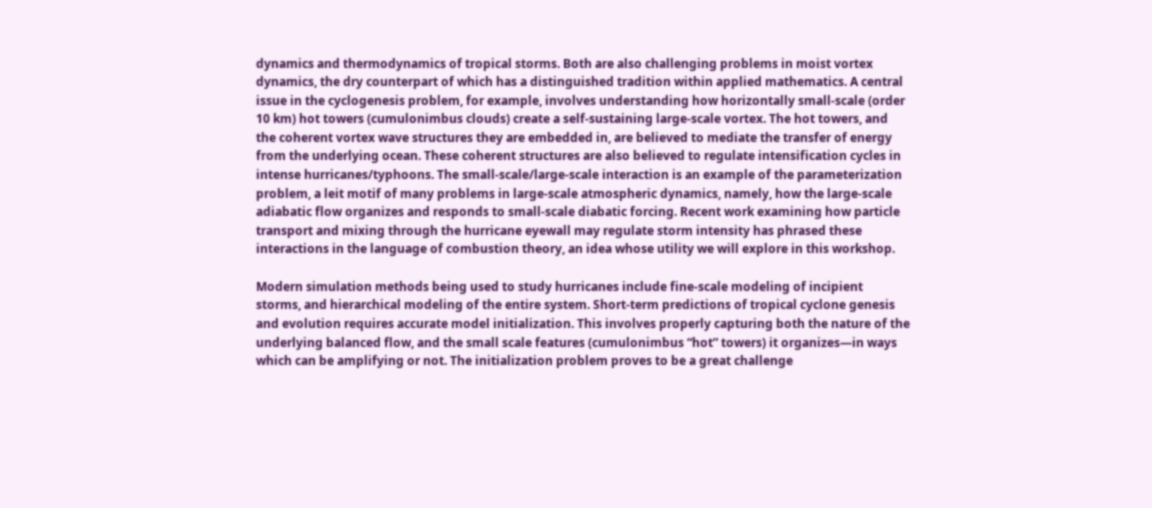dynamics and thermodynamics of tropical storms. Both are also challenging problems in moist vortex dynamics, the dry counterpart of which has a distinguished tradition within applied mathematics. A central issue in the cyclogenesis problem, for example, involves understanding how horizontally small-scale (order 10 km) hot towers (cumulonimbus clouds) create a self-sustaining large-scale vortex. The hot towers, and the coherent vortex wave structures they are embedded in, are believed to mediate the transfer of energy from the underlying ocean. These coherent structures are also believed to regulate intensification cycles in intense hurricanes/typhoons. The small-scale/large-scale interaction is an example of the parameterization problem, a leit motif of many problems in large-scale atmospheric dynamics, namely, how the large-scale adiabatic flow organizes and responds to small-scale diabatic forcing. Recent work examining how particle transport and mixing through the hurricane eyewall may regulate storm intensity has phrased these interactions in the language of combustion theory, an idea whose utility we will explore in this workshop.

Modern simulation methods being used to study hurricanes include fine-scale modeling of incipient storms, and hierarchical modeling of the entire system. Short-term predictions of tropical cyclone genesis and evolution requires accurate model initialization. This involves properly capturing both the nature of the underlying balanced flow, and the small scale features (cumulonimbus “hot” towers) it organizes—in ways which can be amplifying or not. The initialization problem proves to be a great challenge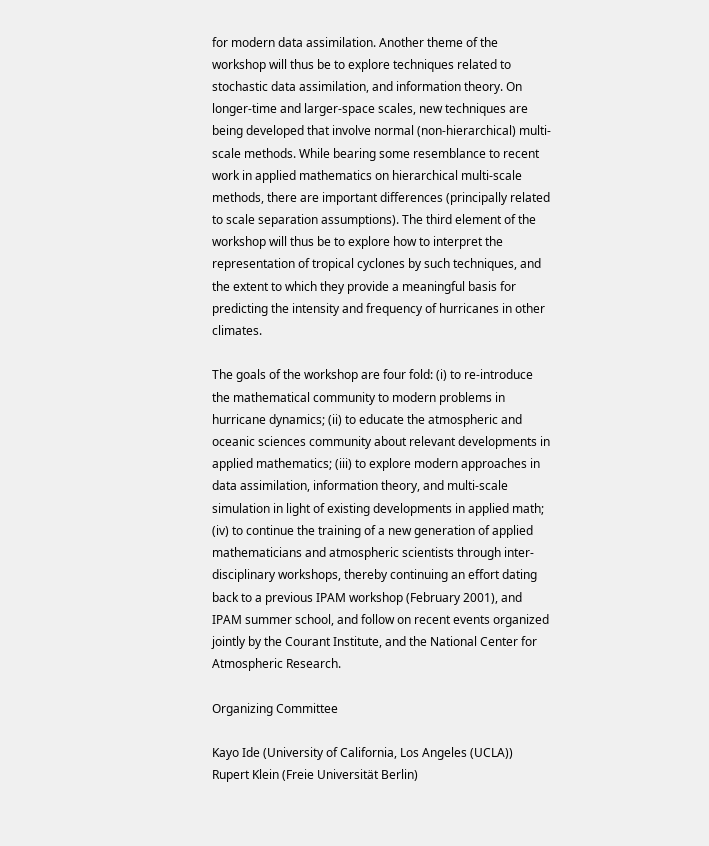for modern data assimilation. Another theme of the workshop will thus be to explore techniques related to stochastic data assimilation, and information theory. On longer-time and larger-space scales, new techniques are being developed that involve normal (non-hierarchical) multi-scale methods. While bearing some resemblance to recent work in applied mathematics on hierarchical multi-scale methods, there are important differences (principally related to scale separation assumptions). The third element of the workshop will thus be to explore how to interpret the representation of tropical cyclones by such techniques, and the extent to which they provide a meaningful basis for predicting the intensity and frequency of hurricanes in other climates.

The goals of the workshop are four fold: (i) to re-introduce the mathematical community to modern problems in hurricane dynamics; (ii) to educate the atmospheric and oceanic sciences community about relevant developments in applied mathematics; (iii) to explore modern approaches in data assimilation, information theory, and multi-scale simulation in light of existing developments in applied math; (iv) to continue the training of a new generation of applied mathematicians and atmospheric scientists through inter-disciplinary workshops, thereby continuing an effort dating back to a previous IPAM workshop (February 2001), and IPAM summer school, and follow on recent events organized jointly by the Courant Institute, and the National Center for Atmospheric Research.

Organizing Committee

Kayo Ide (University of California, Los Angeles (UCLA))
Rupert Klein (Freie Universität Berlin)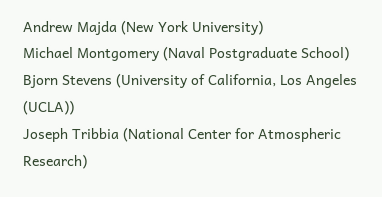Andrew Majda (New York University)
Michael Montgomery (Naval Postgraduate School)
Bjorn Stevens (University of California, Los Angeles (UCLA))
Joseph Tribbia (National Center for Atmospheric Research)